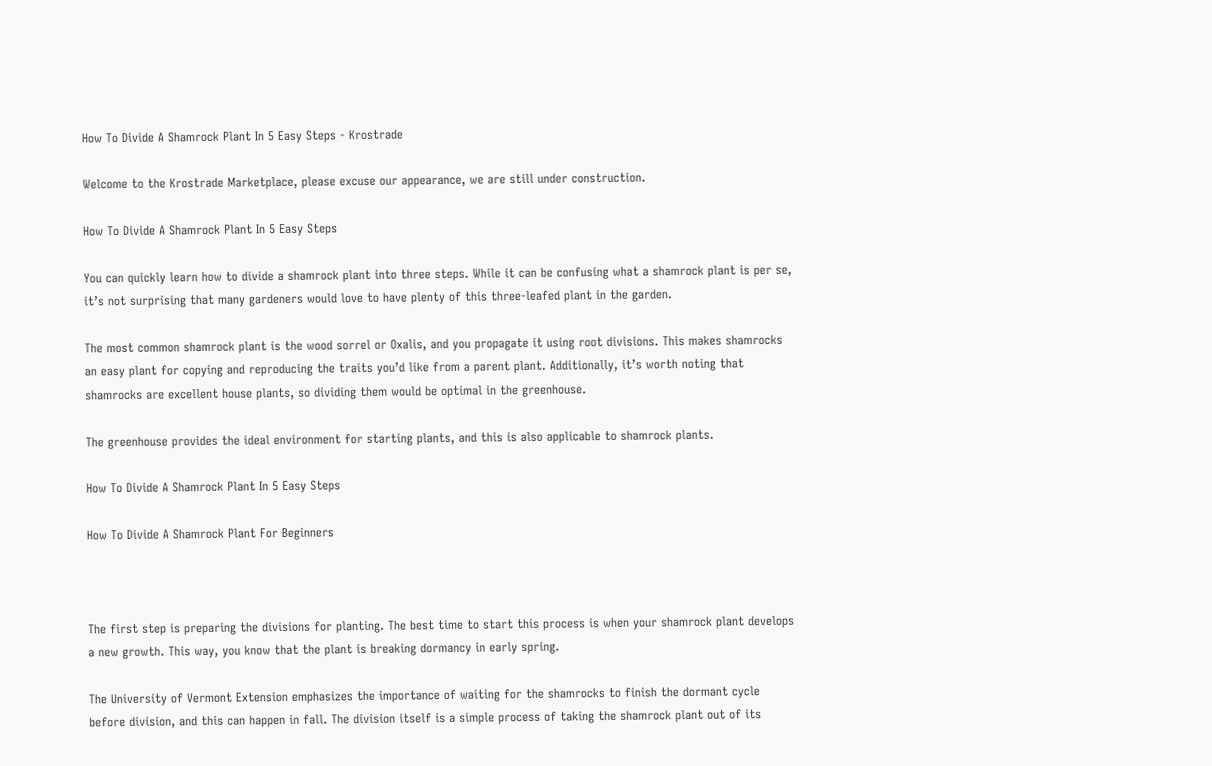How To Divide A Shamrock Plant In 5 Easy Steps - Krostrade

Welcome to the Krostrade Marketplace, please excuse our appearance, we are still under construction.

How To Divide A Shamrock Plant In 5 Easy Steps

You can quickly learn how to divide a shamrock plant into three steps. While it can be confusing what a shamrock plant is per se, it’s not surprising that many gardeners would love to have plenty of this three-leafed plant in the garden.

The most common shamrock plant is the wood sorrel or Oxalis, and you propagate it using root divisions. This makes shamrocks an easy plant for copying and reproducing the traits you’d like from a parent plant. Additionally, it’s worth noting that shamrocks are excellent house plants, so dividing them would be optimal in the greenhouse.

The greenhouse provides the ideal environment for starting plants, and this is also applicable to shamrock plants.

How To Divide A Shamrock Plant In 5 Easy Steps

How To Divide A Shamrock Plant For Beginners



The first step is preparing the divisions for planting. The best time to start this process is when your shamrock plant develops a new growth. This way, you know that the plant is breaking dormancy in early spring.

The University of Vermont Extension emphasizes the importance of waiting for the shamrocks to finish the dormant cycle before division, and this can happen in fall. The division itself is a simple process of taking the shamrock plant out of its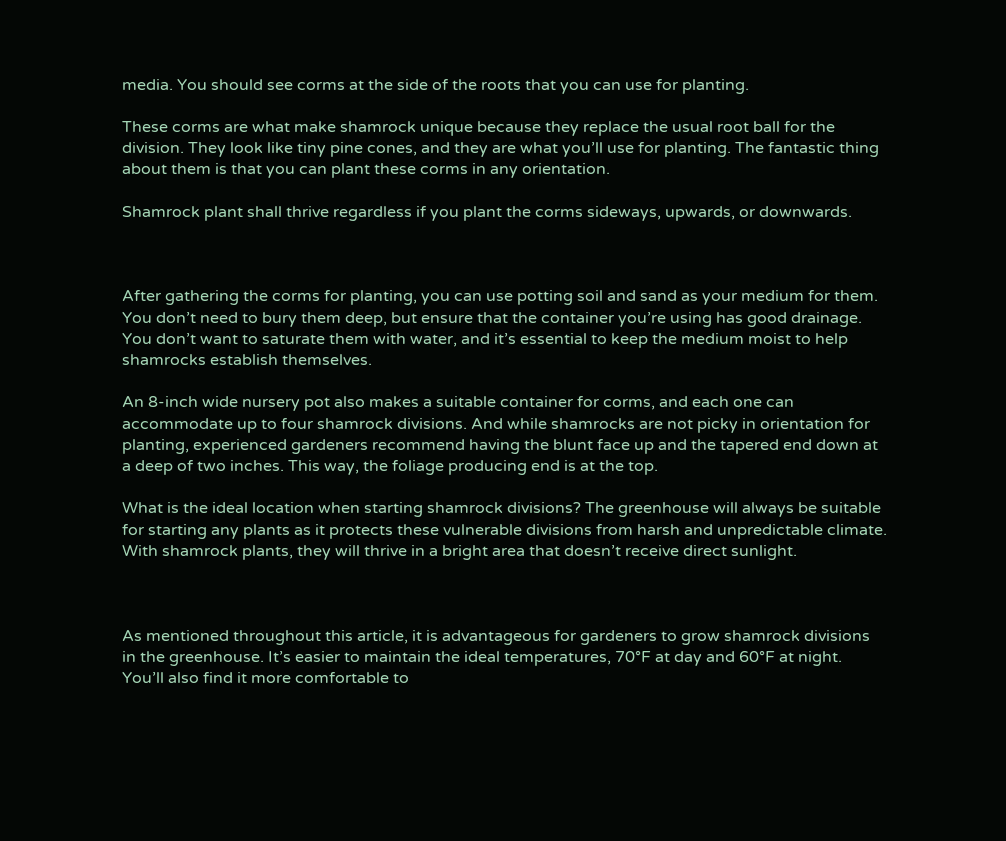media. You should see corms at the side of the roots that you can use for planting.

These corms are what make shamrock unique because they replace the usual root ball for the division. They look like tiny pine cones, and they are what you’ll use for planting. The fantastic thing about them is that you can plant these corms in any orientation.

Shamrock plant shall thrive regardless if you plant the corms sideways, upwards, or downwards.



After gathering the corms for planting, you can use potting soil and sand as your medium for them. You don’t need to bury them deep, but ensure that the container you’re using has good drainage. You don’t want to saturate them with water, and it’s essential to keep the medium moist to help shamrocks establish themselves.

An 8-inch wide nursery pot also makes a suitable container for corms, and each one can accommodate up to four shamrock divisions. And while shamrocks are not picky in orientation for planting, experienced gardeners recommend having the blunt face up and the tapered end down at a deep of two inches. This way, the foliage producing end is at the top.

What is the ideal location when starting shamrock divisions? The greenhouse will always be suitable for starting any plants as it protects these vulnerable divisions from harsh and unpredictable climate. With shamrock plants, they will thrive in a bright area that doesn’t receive direct sunlight.



As mentioned throughout this article, it is advantageous for gardeners to grow shamrock divisions in the greenhouse. It’s easier to maintain the ideal temperatures, 70°F at day and 60°F at night. You’ll also find it more comfortable to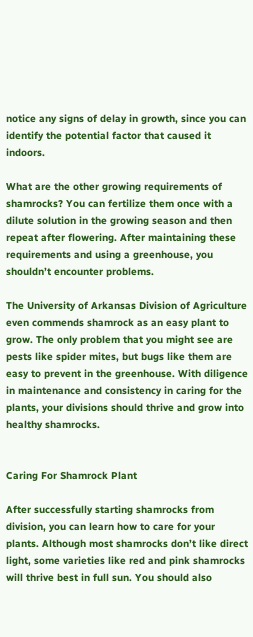notice any signs of delay in growth, since you can identify the potential factor that caused it indoors.

What are the other growing requirements of shamrocks? You can fertilize them once with a dilute solution in the growing season and then repeat after flowering. After maintaining these requirements and using a greenhouse, you shouldn’t encounter problems.

The University of Arkansas Division of Agriculture even commends shamrock as an easy plant to grow. The only problem that you might see are pests like spider mites, but bugs like them are easy to prevent in the greenhouse. With diligence in maintenance and consistency in caring for the plants, your divisions should thrive and grow into healthy shamrocks.


Caring For Shamrock Plant

After successfully starting shamrocks from division, you can learn how to care for your plants. Although most shamrocks don’t like direct light, some varieties like red and pink shamrocks will thrive best in full sun. You should also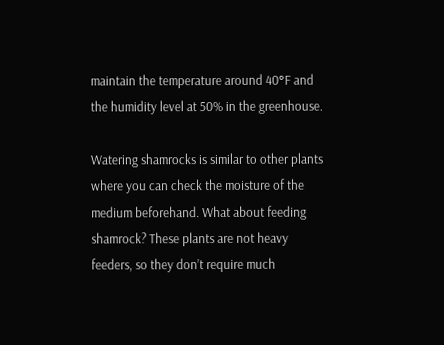maintain the temperature around 40°F and the humidity level at 50% in the greenhouse.

Watering shamrocks is similar to other plants where you can check the moisture of the medium beforehand. What about feeding shamrock? These plants are not heavy feeders, so they don’t require much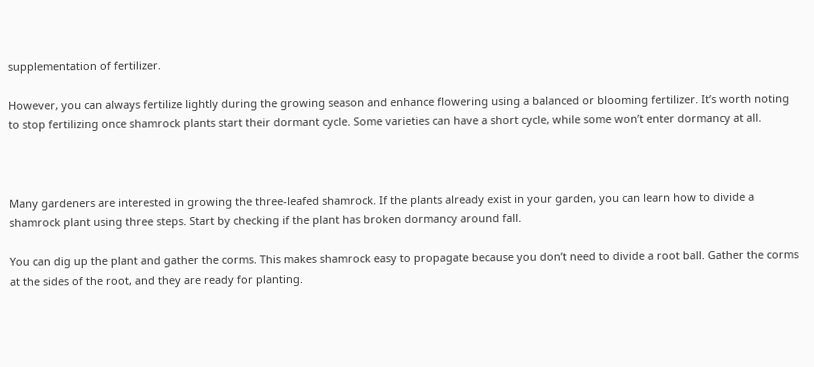supplementation of fertilizer.

However, you can always fertilize lightly during the growing season and enhance flowering using a balanced or blooming fertilizer. It’s worth noting to stop fertilizing once shamrock plants start their dormant cycle. Some varieties can have a short cycle, while some won’t enter dormancy at all.



Many gardeners are interested in growing the three-leafed shamrock. If the plants already exist in your garden, you can learn how to divide a shamrock plant using three steps. Start by checking if the plant has broken dormancy around fall.

You can dig up the plant and gather the corms. This makes shamrock easy to propagate because you don’t need to divide a root ball. Gather the corms at the sides of the root, and they are ready for planting.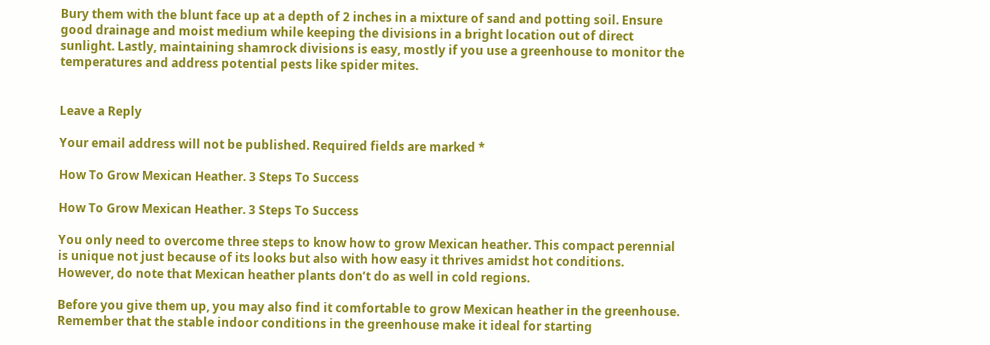Bury them with the blunt face up at a depth of 2 inches in a mixture of sand and potting soil. Ensure good drainage and moist medium while keeping the divisions in a bright location out of direct sunlight. Lastly, maintaining shamrock divisions is easy, mostly if you use a greenhouse to monitor the temperatures and address potential pests like spider mites.


Leave a Reply

Your email address will not be published. Required fields are marked *

How To Grow Mexican Heather. 3 Steps To Success

How To Grow Mexican Heather. 3 Steps To Success

You only need to overcome three steps to know how to grow Mexican heather. This compact perennial is unique not just because of its looks but also with how easy it thrives amidst hot conditions. However, do note that Mexican heather plants don’t do as well in cold regions.

Before you give them up, you may also find it comfortable to grow Mexican heather in the greenhouse. Remember that the stable indoor conditions in the greenhouse make it ideal for starting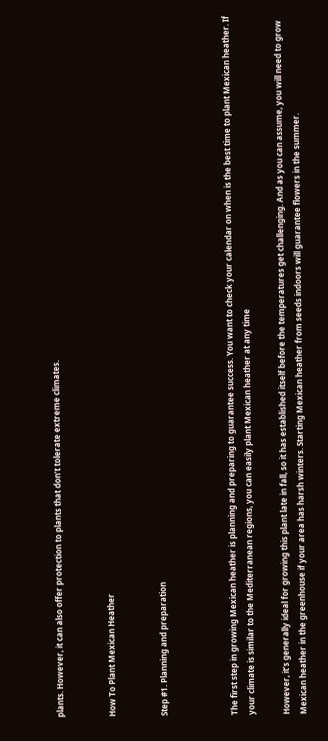plants. However, it can also offer protection to plants that don’t tolerate extreme climates.


How To Plant Mexican Heather


Step #1. Planning and preparation



The first step in growing Mexican heather is planning and preparing to guarantee success. You want to check your calendar on when is the best time to plant Mexican heather. If your climate is similar to the Mediterranean regions, you can easily plant Mexican heather at any time

However, it’s generally ideal for growing this plant late in fall, so it has established itself before the temperatures get challenging. And as you can assume, you will need to grow Mexican heather in the greenhouse if your area has harsh winters. Starting Mexican heather from seeds indoors will guarantee flowers in the summer.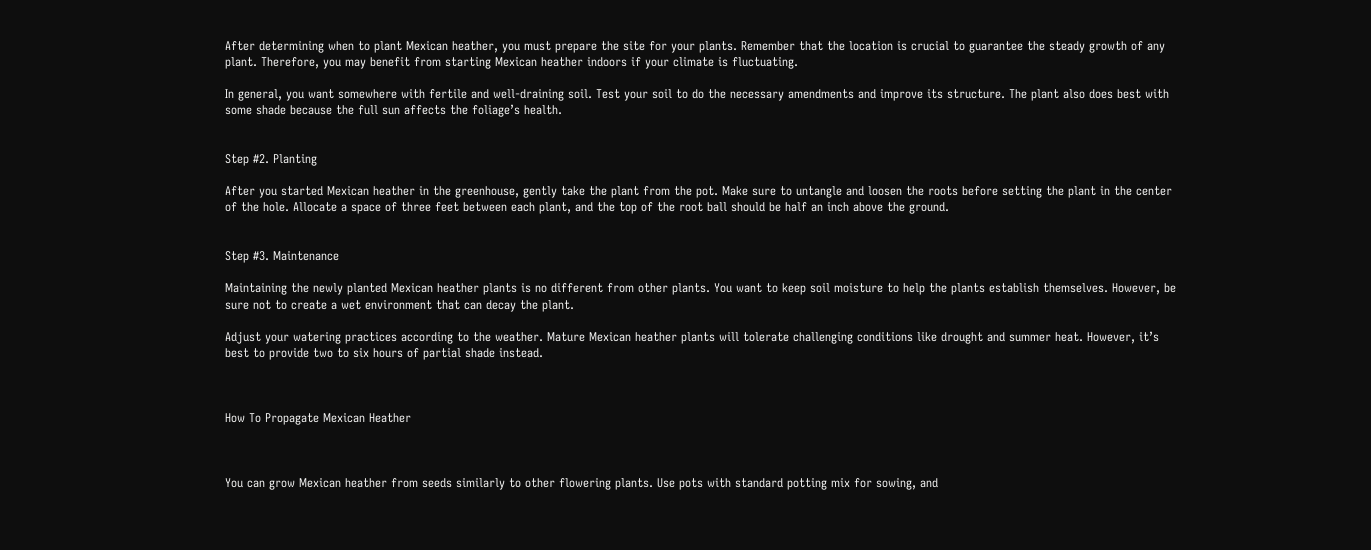After determining when to plant Mexican heather, you must prepare the site for your plants. Remember that the location is crucial to guarantee the steady growth of any plant. Therefore, you may benefit from starting Mexican heather indoors if your climate is fluctuating.

In general, you want somewhere with fertile and well-draining soil. Test your soil to do the necessary amendments and improve its structure. The plant also does best with some shade because the full sun affects the foliage’s health.


Step #2. Planting

After you started Mexican heather in the greenhouse, gently take the plant from the pot. Make sure to untangle and loosen the roots before setting the plant in the center of the hole. Allocate a space of three feet between each plant, and the top of the root ball should be half an inch above the ground.


Step #3. Maintenance

Maintaining the newly planted Mexican heather plants is no different from other plants. You want to keep soil moisture to help the plants establish themselves. However, be sure not to create a wet environment that can decay the plant.

Adjust your watering practices according to the weather. Mature Mexican heather plants will tolerate challenging conditions like drought and summer heat. However, it’s best to provide two to six hours of partial shade instead.



How To Propagate Mexican Heather



You can grow Mexican heather from seeds similarly to other flowering plants. Use pots with standard potting mix for sowing, and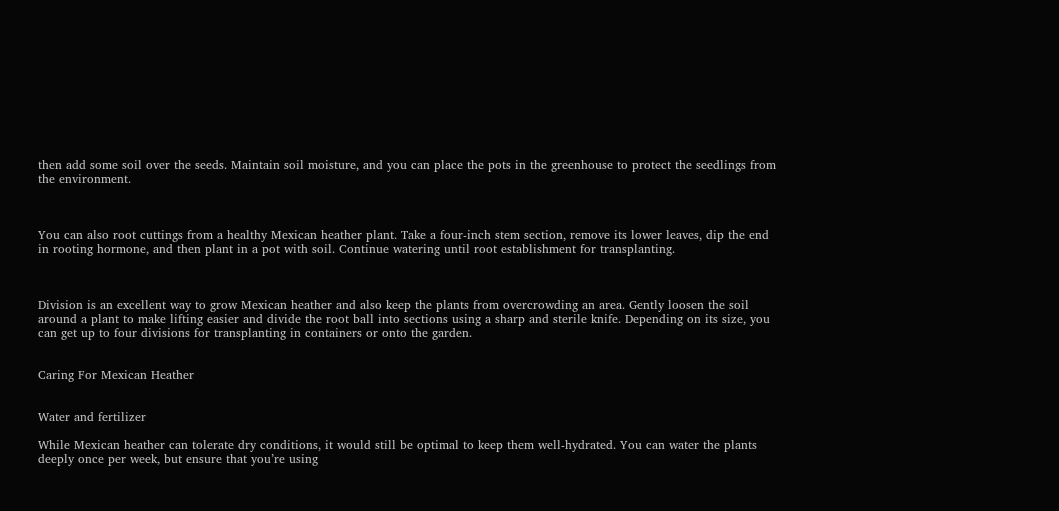then add some soil over the seeds. Maintain soil moisture, and you can place the pots in the greenhouse to protect the seedlings from the environment.



You can also root cuttings from a healthy Mexican heather plant. Take a four-inch stem section, remove its lower leaves, dip the end in rooting hormone, and then plant in a pot with soil. Continue watering until root establishment for transplanting.



Division is an excellent way to grow Mexican heather and also keep the plants from overcrowding an area. Gently loosen the soil around a plant to make lifting easier and divide the root ball into sections using a sharp and sterile knife. Depending on its size, you can get up to four divisions for transplanting in containers or onto the garden.


Caring For Mexican Heather


Water and fertilizer

While Mexican heather can tolerate dry conditions, it would still be optimal to keep them well-hydrated. You can water the plants deeply once per week, but ensure that you’re using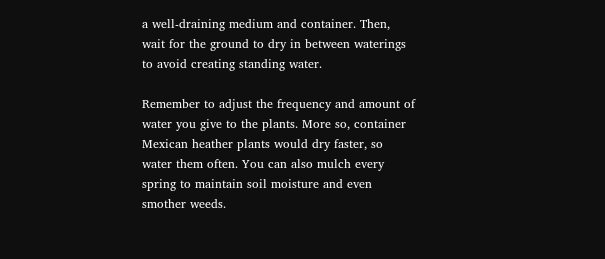a well-draining medium and container. Then, wait for the ground to dry in between waterings to avoid creating standing water.

Remember to adjust the frequency and amount of water you give to the plants. More so, container Mexican heather plants would dry faster, so water them often. You can also mulch every spring to maintain soil moisture and even smother weeds.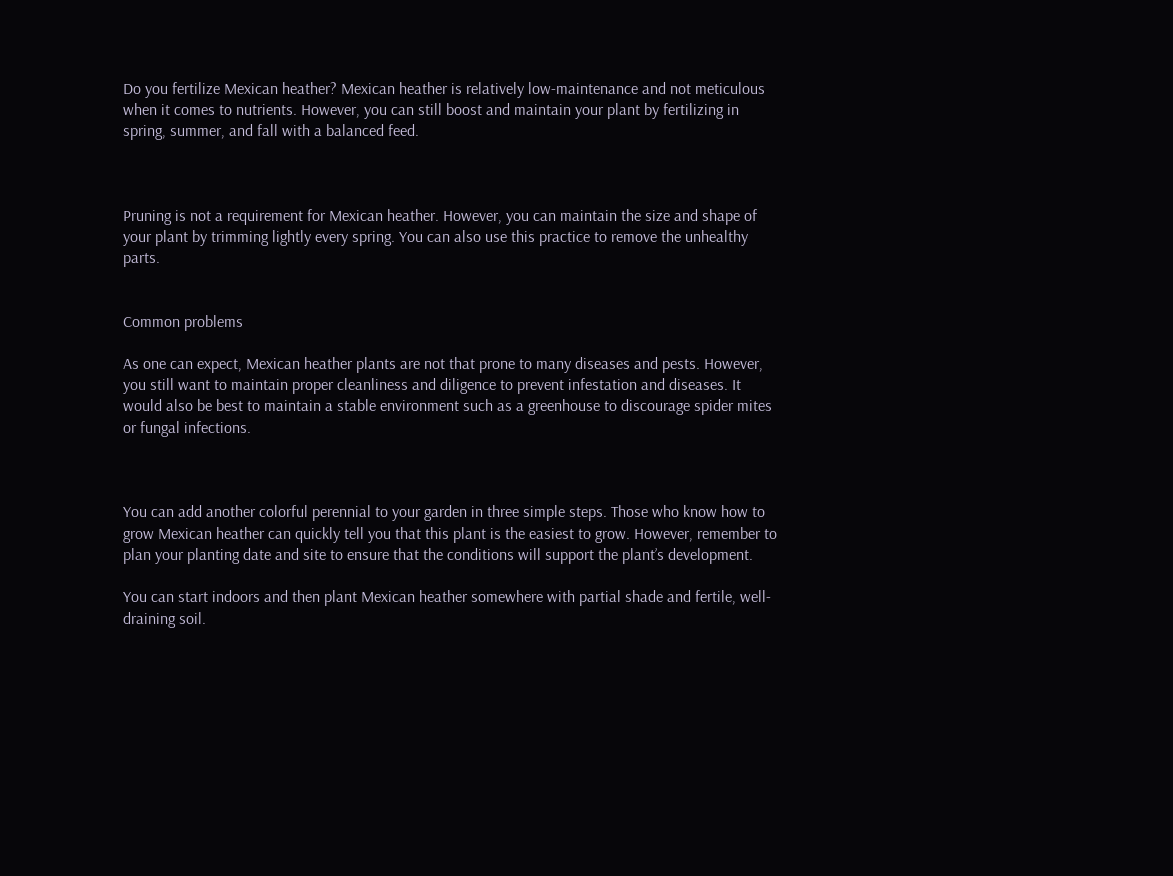Do you fertilize Mexican heather? Mexican heather is relatively low-maintenance and not meticulous when it comes to nutrients. However, you can still boost and maintain your plant by fertilizing in spring, summer, and fall with a balanced feed.



Pruning is not a requirement for Mexican heather. However, you can maintain the size and shape of your plant by trimming lightly every spring. You can also use this practice to remove the unhealthy parts.


Common problems

As one can expect, Mexican heather plants are not that prone to many diseases and pests. However, you still want to maintain proper cleanliness and diligence to prevent infestation and diseases. It would also be best to maintain a stable environment such as a greenhouse to discourage spider mites or fungal infections.



You can add another colorful perennial to your garden in three simple steps. Those who know how to grow Mexican heather can quickly tell you that this plant is the easiest to grow. However, remember to plan your planting date and site to ensure that the conditions will support the plant’s development.

You can start indoors and then plant Mexican heather somewhere with partial shade and fertile, well-draining soil.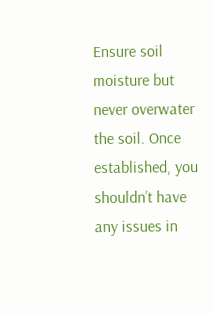Ensure soil moisture but never overwater the soil. Once established, you shouldn’t have any issues in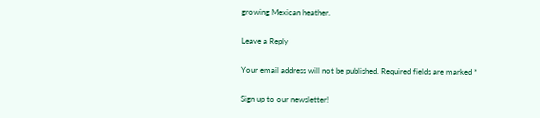growing Mexican heather.

Leave a Reply

Your email address will not be published. Required fields are marked *

Sign up to our newsletter!